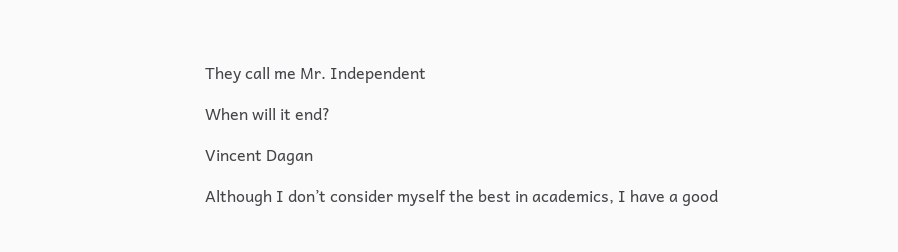They call me Mr. Independent

When will it end?

Vincent Dagan

Although I don’t consider myself the best in academics, I have a good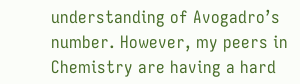understanding of Avogadro’s number. However, my peers in Chemistry are having a hard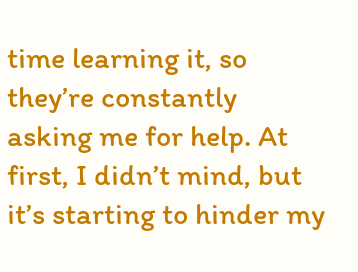time learning it, so they’re constantly asking me for help. At first, I didn’t mind, but it’s starting to hinder my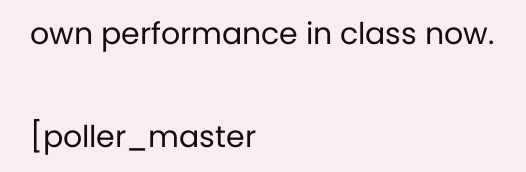own performance in class now.

[poller_master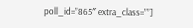poll_id=”865″ extra_class=””]